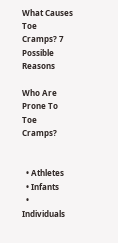What Causes Toe Cramps? 7 Possible Reasons

Who Are Prone To Toe Cramps?


  • Athletes
  • Infants
  • Individuals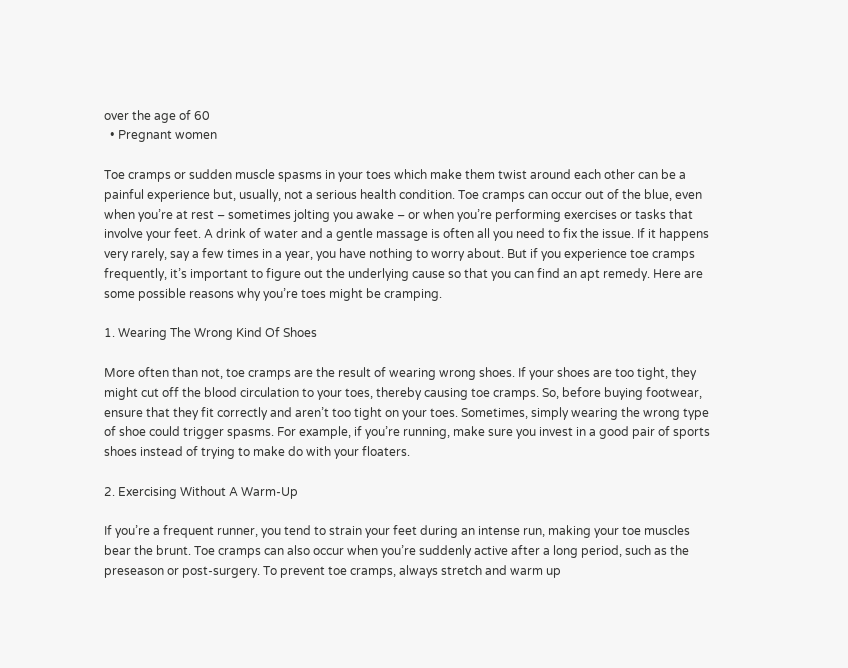over the age of 60
  • Pregnant women

Toe cramps or sudden muscle spasms in your toes which make them twist around each other can be a painful experience but, usually, not a serious health condition. Toe cramps can occur out of the blue, even when you’re at rest – sometimes jolting you awake – or when you’re performing exercises or tasks that involve your feet. A drink of water and a gentle massage is often all you need to fix the issue. If it happens very rarely, say a few times in a year, you have nothing to worry about. But if you experience toe cramps frequently, it’s important to figure out the underlying cause so that you can find an apt remedy. Here are some possible reasons why you’re toes might be cramping.

1. Wearing The Wrong Kind Of Shoes

More often than not, toe cramps are the result of wearing wrong shoes. If your shoes are too tight, they might cut off the blood circulation to your toes, thereby causing toe cramps. So, before buying footwear, ensure that they fit correctly and aren’t too tight on your toes. Sometimes, simply wearing the wrong type of shoe could trigger spasms. For example, if you’re running, make sure you invest in a good pair of sports shoes instead of trying to make do with your floaters.

2. Exercising Without A Warm-Up

If you’re a frequent runner, you tend to strain your feet during an intense run, making your toe muscles bear the brunt. Toe cramps can also occur when you’re suddenly active after a long period, such as the preseason or post-surgery. To prevent toe cramps, always stretch and warm up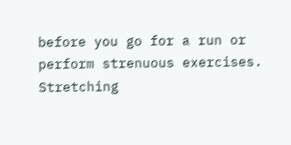before you go for a run or perform strenuous exercises. Stretching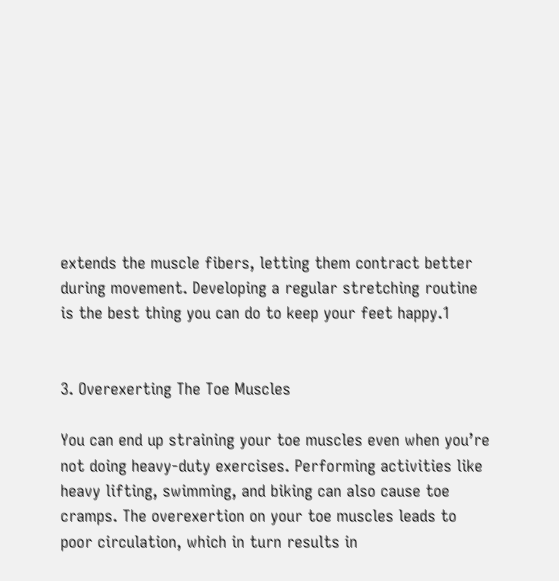extends the muscle fibers, letting them contract better during movement. Developing a regular stretching routine is the best thing you can do to keep your feet happy.1


3. Overexerting The Toe Muscles

You can end up straining your toe muscles even when you’re not doing heavy-duty exercises. Performing activities like heavy lifting, swimming, and biking can also cause toe cramps. The overexertion on your toe muscles leads to poor circulation, which in turn results in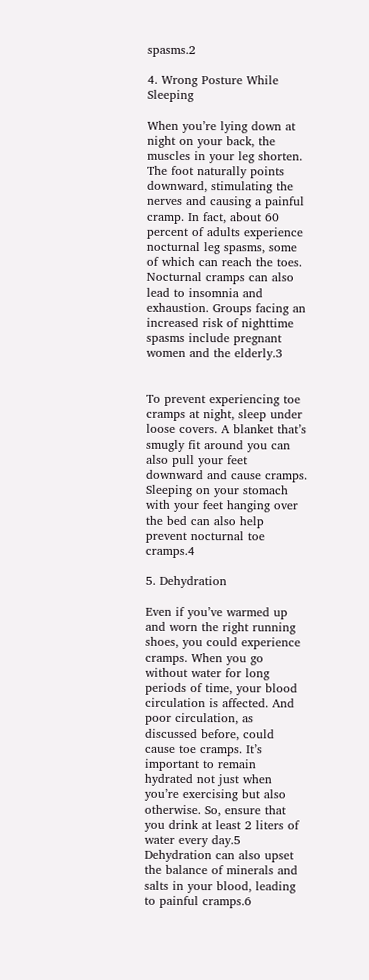spasms.2

4. Wrong Posture While Sleeping

When you’re lying down at night on your back, the muscles in your leg shorten. The foot naturally points downward, stimulating the nerves and causing a painful cramp. In fact, about 60 percent of adults experience nocturnal leg spasms, some of which can reach the toes. Nocturnal cramps can also lead to insomnia and exhaustion. Groups facing an increased risk of nighttime spasms include pregnant women and the elderly.3


To prevent experiencing toe cramps at night, sleep under loose covers. A blanket that’s smugly fit around you can also pull your feet downward and cause cramps. Sleeping on your stomach with your feet hanging over the bed can also help prevent nocturnal toe cramps.4

5. Dehydration

Even if you’ve warmed up and worn the right running shoes, you could experience cramps. When you go without water for long periods of time, your blood circulation is affected. And poor circulation, as discussed before, could cause toe cramps. It’s important to remain hydrated not just when you’re exercising but also otherwise. So, ensure that you drink at least 2 liters of water every day.5 Dehydration can also upset the balance of minerals and salts in your blood, leading to painful cramps.6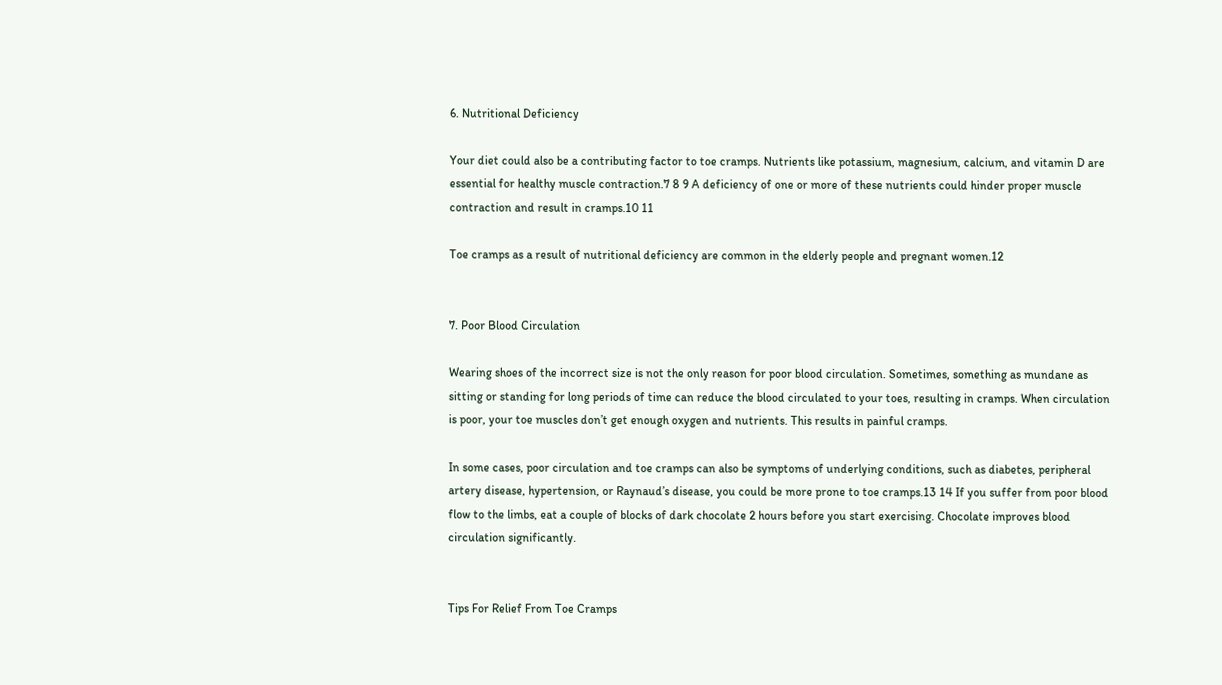6. Nutritional Deficiency

Your diet could also be a contributing factor to toe cramps. Nutrients like potassium, magnesium, calcium, and vitamin D are essential for healthy muscle contraction.7 8 9 A deficiency of one or more of these nutrients could hinder proper muscle contraction and result in cramps.10 11

Toe cramps as a result of nutritional deficiency are common in the elderly people and pregnant women.12


7. Poor Blood Circulation

Wearing shoes of the incorrect size is not the only reason for poor blood circulation. Sometimes, something as mundane as sitting or standing for long periods of time can reduce the blood circulated to your toes, resulting in cramps. When circulation is poor, your toe muscles don’t get enough oxygen and nutrients. This results in painful cramps.

In some cases, poor circulation and toe cramps can also be symptoms of underlying conditions, such as diabetes, peripheral artery disease, hypertension, or Raynaud’s disease, you could be more prone to toe cramps.13 14 If you suffer from poor blood flow to the limbs, eat a couple of blocks of dark chocolate 2 hours before you start exercising. Chocolate improves blood circulation significantly.


Tips For Relief From Toe Cramps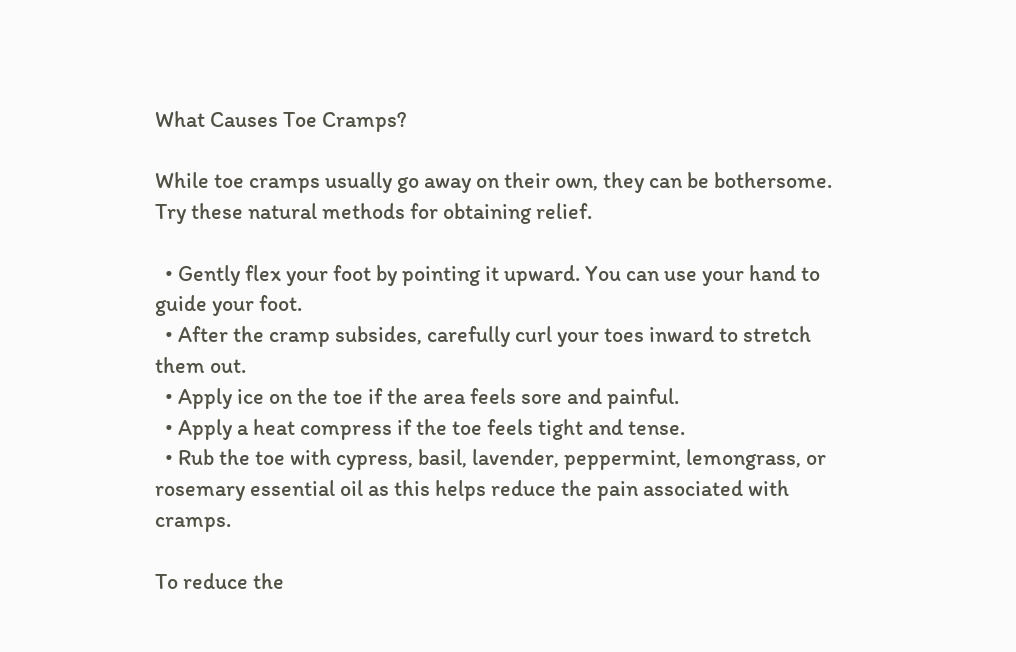What Causes Toe Cramps?

While toe cramps usually go away on their own, they can be bothersome. Try these natural methods for obtaining relief.

  • Gently flex your foot by pointing it upward. You can use your hand to guide your foot.
  • After the cramp subsides, carefully curl your toes inward to stretch them out.
  • Apply ice on the toe if the area feels sore and painful.
  • Apply a heat compress if the toe feels tight and tense.
  • Rub the toe with cypress, basil, lavender, peppermint, lemongrass, or rosemary essential oil as this helps reduce the pain associated with cramps.

To reduce the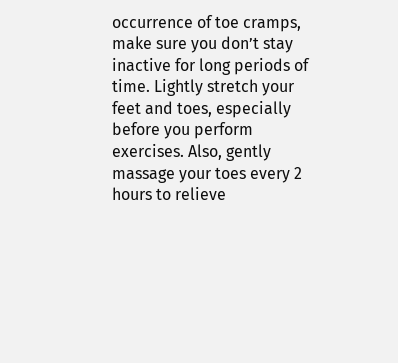occurrence of toe cramps, make sure you don’t stay inactive for long periods of time. Lightly stretch your feet and toes, especially before you perform exercises. Also, gently massage your toes every 2 hours to relieve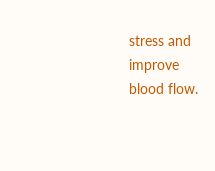stress and improve blood flow.